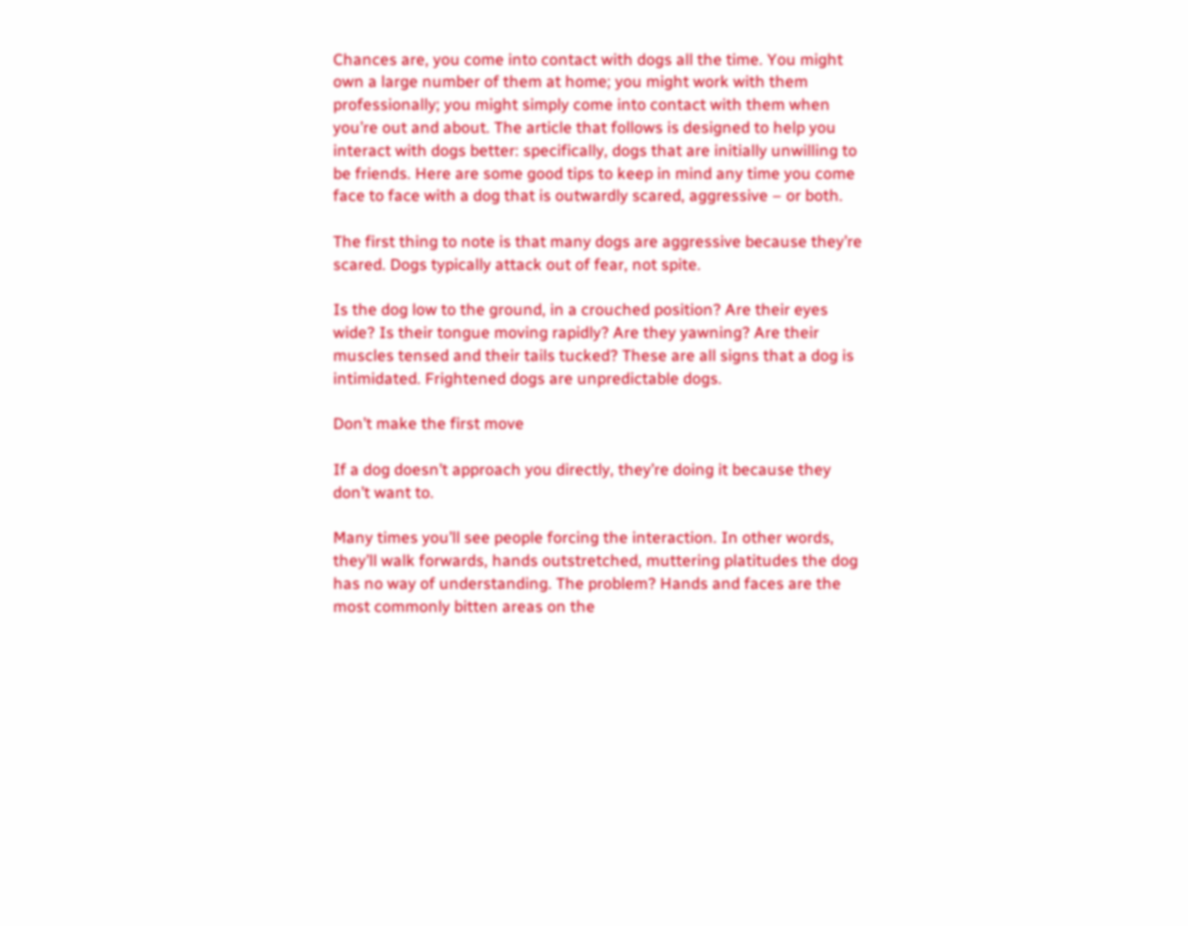Chances are, you come into contact with dogs all the time. You might own a large number of them at home; you might work with them professionally; you might simply come into contact with them when you’re out and about. The article that follows is designed to help you interact with dogs better: specifically, dogs that are initially unwilling to be friends. Here are some good tips to keep in mind any time you come face to face with a dog that is outwardly scared, aggressive – or both.

The first thing to note is that many dogs are aggressive because they’re scared. Dogs typically attack out of fear, not spite.

Is the dog low to the ground, in a crouched position? Are their eyes wide? Is their tongue moving rapidly? Are they yawning? Are their muscles tensed and their tails tucked? These are all signs that a dog is intimidated. Frightened dogs are unpredictable dogs.

Don’t make the first move

If a dog doesn’t approach you directly, they’re doing it because they don’t want to.

Many times you’ll see people forcing the interaction. In other words, they’ll walk forwards, hands outstretched, muttering platitudes the dog has no way of understanding. The problem? Hands and faces are the most commonly bitten areas on the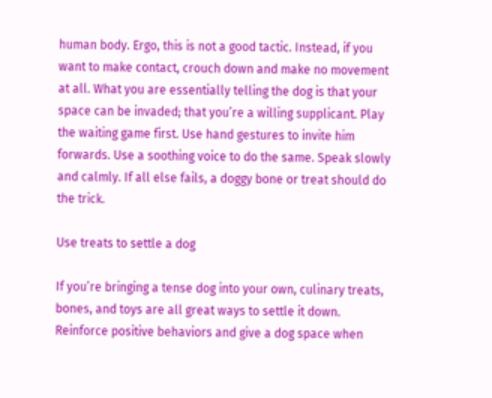human body. Ergo, this is not a good tactic. Instead, if you want to make contact, crouch down and make no movement at all. What you are essentially telling the dog is that your space can be invaded; that you’re a willing supplicant. Play the waiting game first. Use hand gestures to invite him forwards. Use a soothing voice to do the same. Speak slowly and calmly. If all else fails, a doggy bone or treat should do the trick.

Use treats to settle a dog

If you’re bringing a tense dog into your own, culinary treats, bones, and toys are all great ways to settle it down. Reinforce positive behaviors and give a dog space when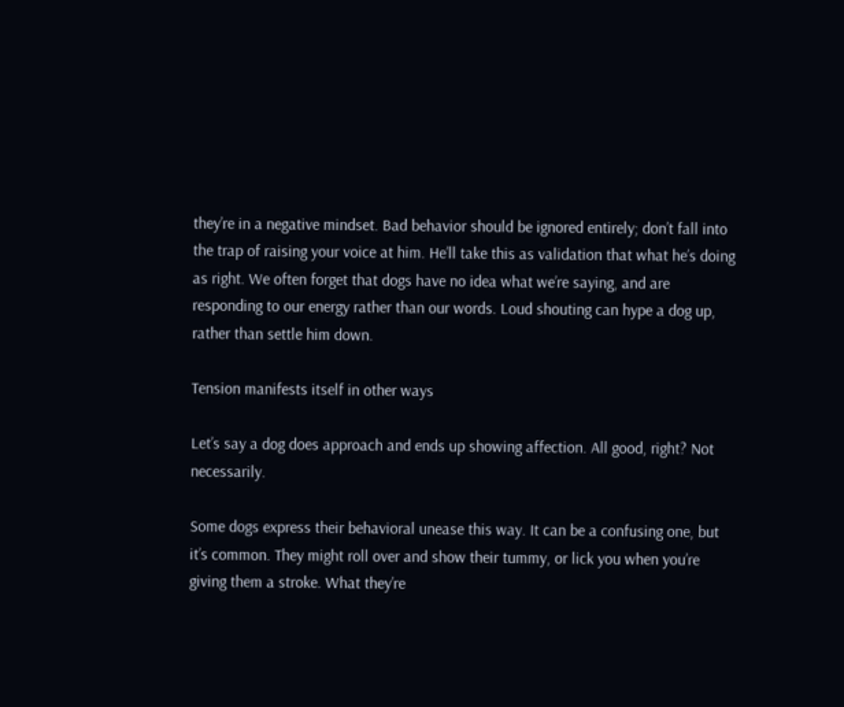they’re in a negative mindset. Bad behavior should be ignored entirely; don’t fall into the trap of raising your voice at him. He’ll take this as validation that what he’s doing as right. We often forget that dogs have no idea what we’re saying, and are responding to our energy rather than our words. Loud shouting can hype a dog up, rather than settle him down.

Tension manifests itself in other ways

Let’s say a dog does approach and ends up showing affection. All good, right? Not necessarily.

Some dogs express their behavioral unease this way. It can be a confusing one, but it’s common. They might roll over and show their tummy, or lick you when you’re giving them a stroke. What they’re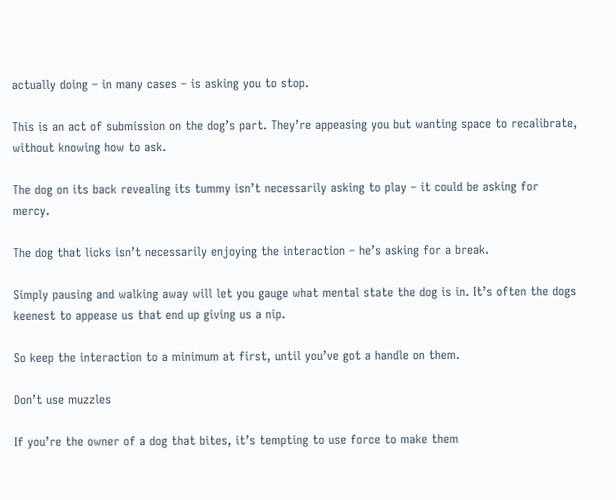actually doing – in many cases – is asking you to stop.

This is an act of submission on the dog’s part. They’re appeasing you but wanting space to recalibrate, without knowing how to ask.

The dog on its back revealing its tummy isn’t necessarily asking to play – it could be asking for mercy.

The dog that licks isn’t necessarily enjoying the interaction – he’s asking for a break.

Simply pausing and walking away will let you gauge what mental state the dog is in. It’s often the dogs keenest to appease us that end up giving us a nip.

So keep the interaction to a minimum at first, until you’ve got a handle on them.

Don’t use muzzles

If you’re the owner of a dog that bites, it’s tempting to use force to make them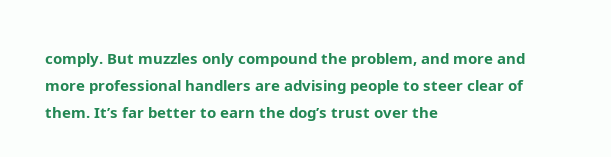comply. But muzzles only compound the problem, and more and more professional handlers are advising people to steer clear of them. It’s far better to earn the dog’s trust over the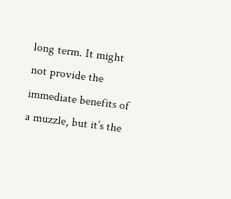long term. It might not provide the immediate benefits of a muzzle, but it’s the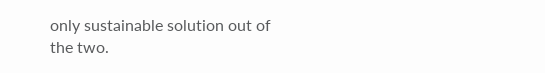only sustainable solution out of the two.